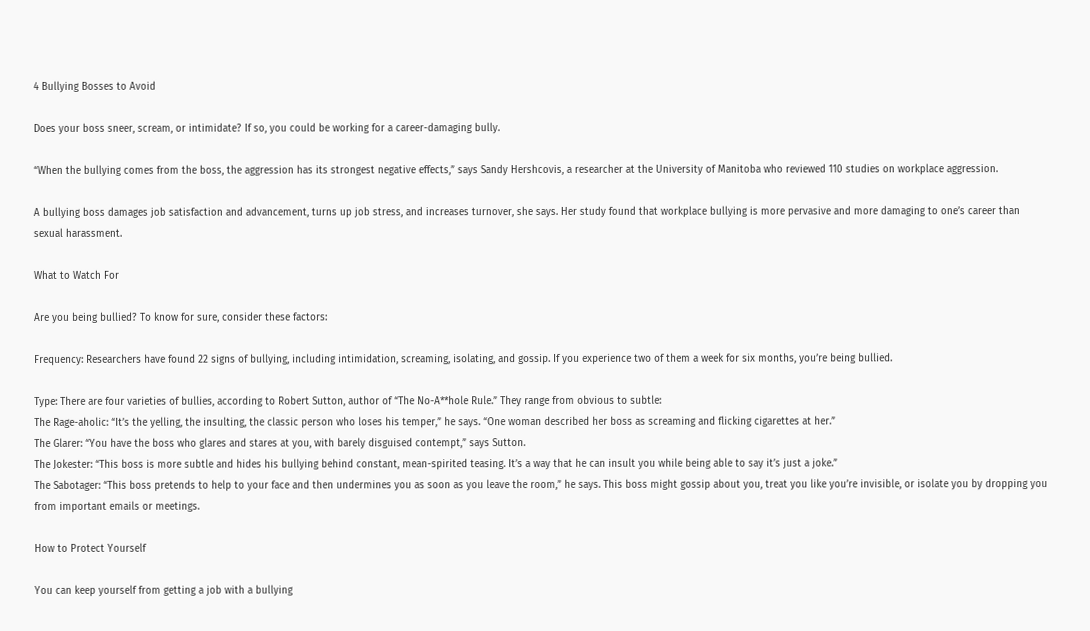4 Bullying Bosses to Avoid

Does your boss sneer, scream, or intimidate? If so, you could be working for a career-damaging bully.

“When the bullying comes from the boss, the aggression has its strongest negative effects,” says Sandy Hershcovis, a researcher at the University of Manitoba who reviewed 110 studies on workplace aggression.

A bullying boss damages job satisfaction and advancement, turns up job stress, and increases turnover, she says. Her study found that workplace bullying is more pervasive and more damaging to one’s career than sexual harassment.

What to Watch For

Are you being bullied? To know for sure, consider these factors:

Frequency: Researchers have found 22 signs of bullying, including intimidation, screaming, isolating, and gossip. If you experience two of them a week for six months, you’re being bullied.

Type: There are four varieties of bullies, according to Robert Sutton, author of “The No-A**hole Rule.” They range from obvious to subtle:
The Rage-aholic: “It’s the yelling, the insulting, the classic person who loses his temper,” he says. “One woman described her boss as screaming and flicking cigarettes at her.”
The Glarer: “You have the boss who glares and stares at you, with barely disguised contempt,” says Sutton.
The Jokester: “This boss is more subtle and hides his bullying behind constant, mean-spirited teasing. It’s a way that he can insult you while being able to say it’s just a joke.”
The Sabotager: “This boss pretends to help to your face and then undermines you as soon as you leave the room,” he says. This boss might gossip about you, treat you like you’re invisible, or isolate you by dropping you from important emails or meetings.

How to Protect Yourself

You can keep yourself from getting a job with a bullying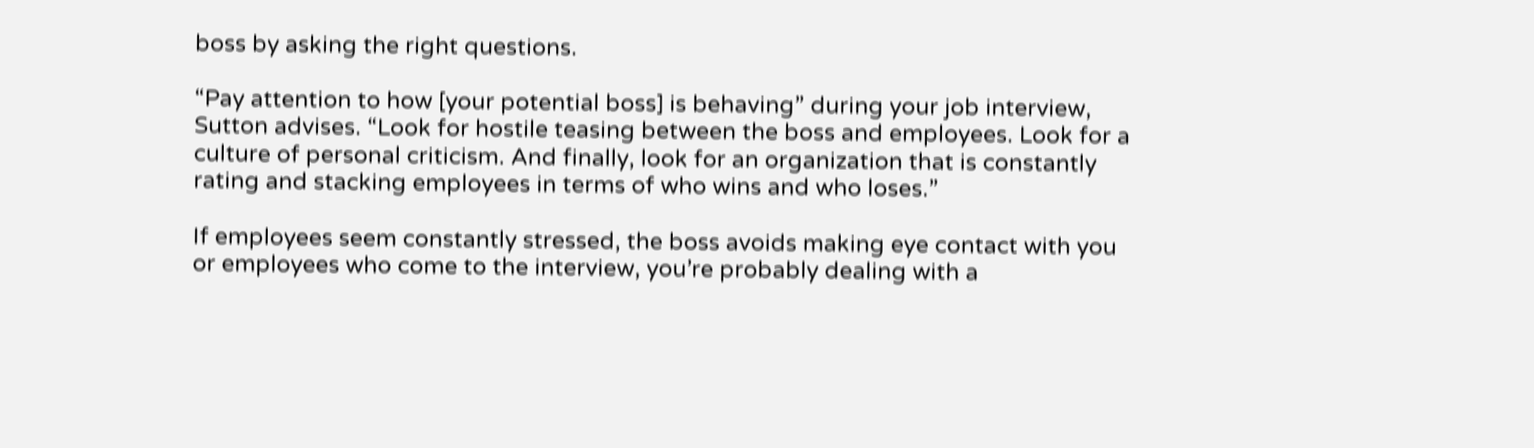boss by asking the right questions.

“Pay attention to how [your potential boss] is behaving” during your job interview, Sutton advises. “Look for hostile teasing between the boss and employees. Look for a culture of personal criticism. And finally, look for an organization that is constantly rating and stacking employees in terms of who wins and who loses.”

If employees seem constantly stressed, the boss avoids making eye contact with you or employees who come to the interview, you’re probably dealing with a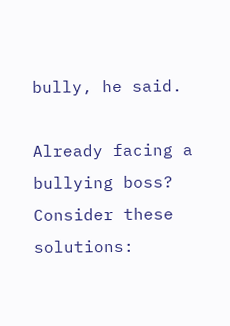bully, he said.

Already facing a bullying boss? Consider these solutions: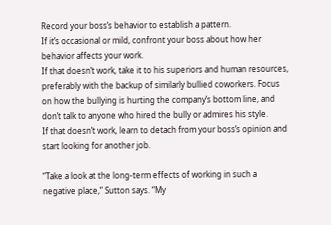Record your boss’s behavior to establish a pattern.
If it’s occasional or mild, confront your boss about how her behavior affects your work.
If that doesn’t work, take it to his superiors and human resources, preferably with the backup of similarly bullied coworkers. Focus on how the bullying is hurting the company’s bottom line, and don’t talk to anyone who hired the bully or admires his style.
If that doesn’t work, learn to detach from your boss’s opinion and start looking for another job.

“Take a look at the long-term effects of working in such a negative place,” Sutton says. “My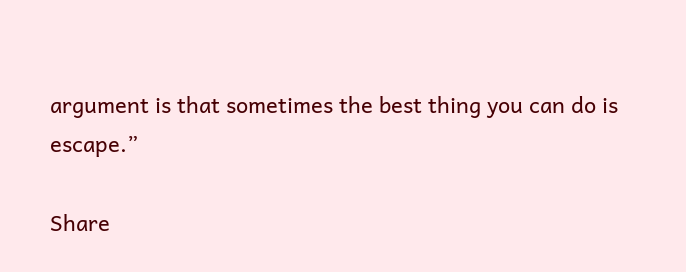argument is that sometimes the best thing you can do is escape.”

Share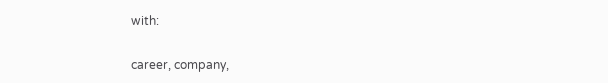with:

career, company,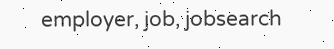employer, job, jobsearch